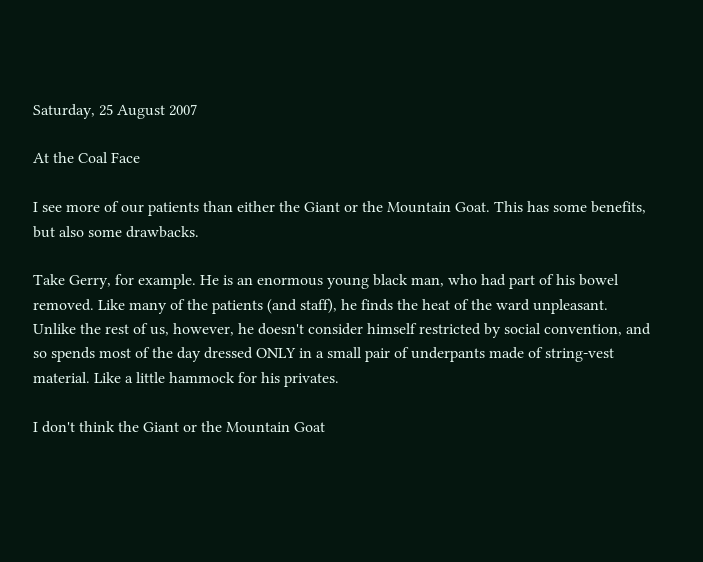Saturday, 25 August 2007

At the Coal Face

I see more of our patients than either the Giant or the Mountain Goat. This has some benefits, but also some drawbacks.

Take Gerry, for example. He is an enormous young black man, who had part of his bowel removed. Like many of the patients (and staff), he finds the heat of the ward unpleasant. Unlike the rest of us, however, he doesn't consider himself restricted by social convention, and so spends most of the day dressed ONLY in a small pair of underpants made of string-vest material. Like a little hammock for his privates.

I don't think the Giant or the Mountain Goat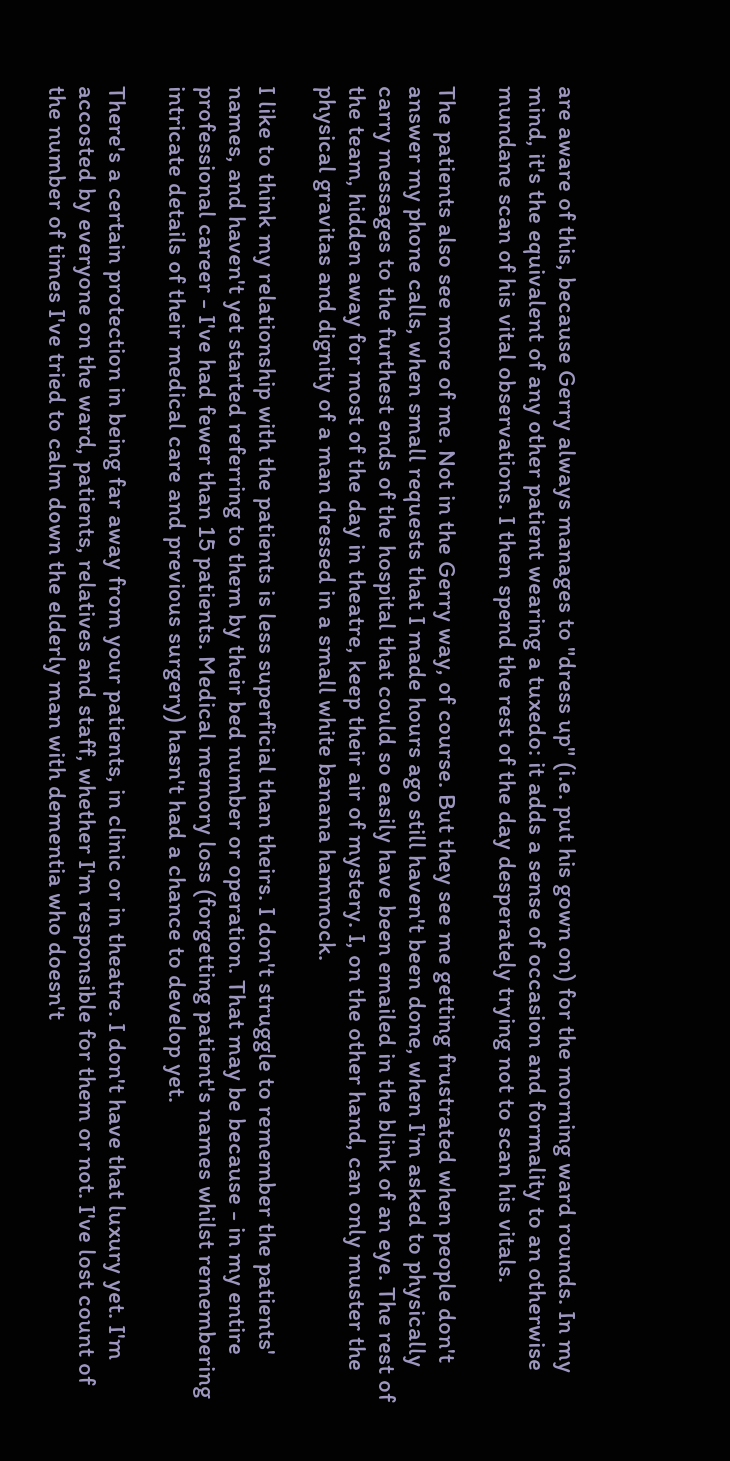are aware of this, because Gerry always manages to "dress up" (i.e. put his gown on) for the morning ward rounds. In my mind, it's the equivalent of any other patient wearing a tuxedo: it adds a sense of occasion and formality to an otherwise mundane scan of his vital observations. I then spend the rest of the day desperately trying not to scan his vitals.

The patients also see more of me. Not in the Gerry way, of course. But they see me getting frustrated when people don't answer my phone calls, when small requests that I made hours ago still haven't been done, when I'm asked to physically carry messages to the furthest ends of the hospital that could so easily have been emailed in the blink of an eye. The rest of the team, hidden away for most of the day in theatre, keep their air of mystery. I, on the other hand, can only muster the physical gravitas and dignity of a man dressed in a small white banana hammock.

I like to think my relationship with the patients is less superficial than theirs. I don't struggle to remember the patients' names, and haven't yet started referring to them by their bed number or operation. That may be because - in my entire professional career - I've had fewer than 15 patients. Medical memory loss (forgetting patient's names whilst remembering intricate details of their medical care and previous surgery) hasn't had a chance to develop yet.

There's a certain protection in being far away from your patients, in clinic or in theatre. I don't have that luxury yet. I'm accosted by everyone on the ward, patients, relatives and staff, whether I'm responsible for them or not. I've lost count of the number of times I've tried to calm down the elderly man with dementia who doesn't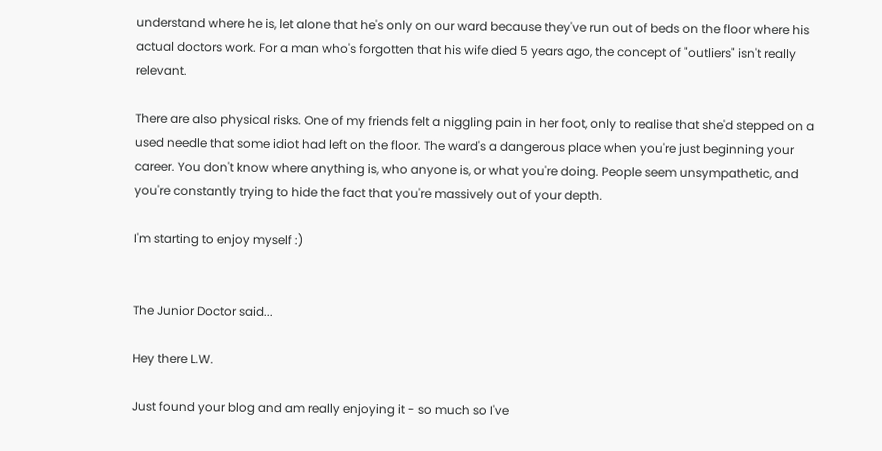understand where he is, let alone that he's only on our ward because they've run out of beds on the floor where his actual doctors work. For a man who's forgotten that his wife died 5 years ago, the concept of "outliers" isn't really relevant.

There are also physical risks. One of my friends felt a niggling pain in her foot, only to realise that she'd stepped on a used needle that some idiot had left on the floor. The ward's a dangerous place when you're just beginning your career. You don't know where anything is, who anyone is, or what you're doing. People seem unsympathetic, and you're constantly trying to hide the fact that you're massively out of your depth.

I'm starting to enjoy myself :)


The Junior Doctor said...

Hey there L.W.

Just found your blog and am really enjoying it - so much so I've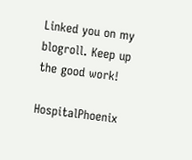Linked you on my blogroll. Keep up the good work!

HospitalPhoenix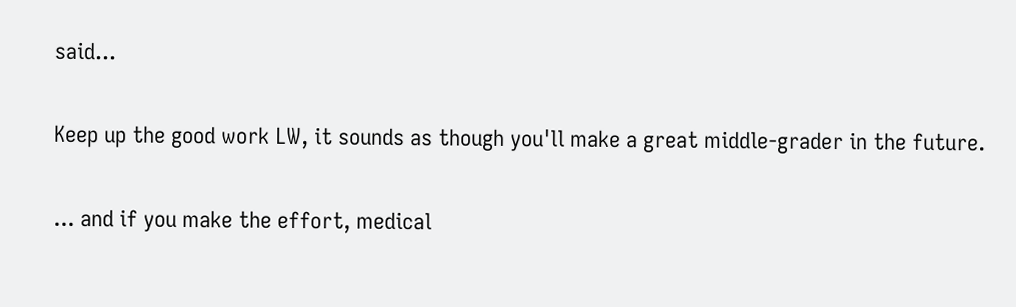said...

Keep up the good work LW, it sounds as though you'll make a great middle-grader in the future.

... and if you make the effort, medical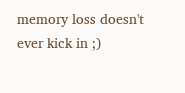memory loss doesn't ever kick in ;)